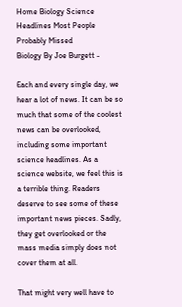Home Biology Science Headlines Most People Probably Missed
Biology By Joe Burgett -

Each and every single day, we hear a lot of news. It can be so much that some of the coolest news can be overlooked, including some important science headlines. As a science website, we feel this is a terrible thing. Readers deserve to see some of these important news pieces. Sadly, they get overlooked or the mass media simply does not cover them at all.

That might very well have to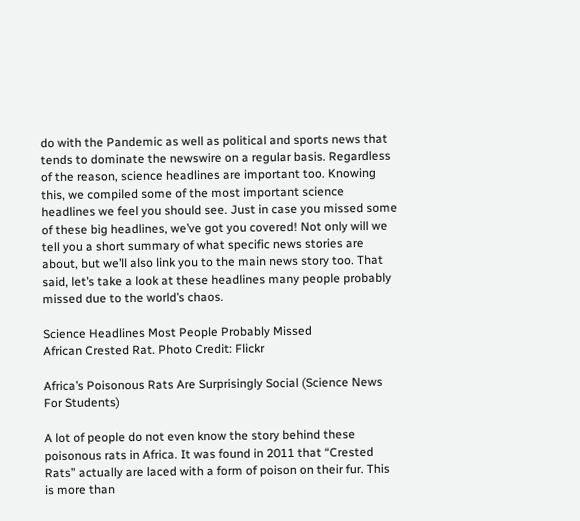do with the Pandemic as well as political and sports news that tends to dominate the newswire on a regular basis. Regardless of the reason, science headlines are important too. Knowing this, we compiled some of the most important science headlines we feel you should see. Just in case you missed some of these big headlines, we’ve got you covered! Not only will we tell you a short summary of what specific news stories are about, but we’ll also link you to the main news story too. That said, let’s take a look at these headlines many people probably missed due to the world’s chaos.

Science Headlines Most People Probably Missed
African Crested Rat. Photo Credit: Flickr

Africa’s Poisonous Rats Are Surprisingly Social (Science News For Students)

A lot of people do not even know the story behind these poisonous rats in Africa. It was found in 2011 that “Crested Rats” actually are laced with a form of poison on their fur. This is more than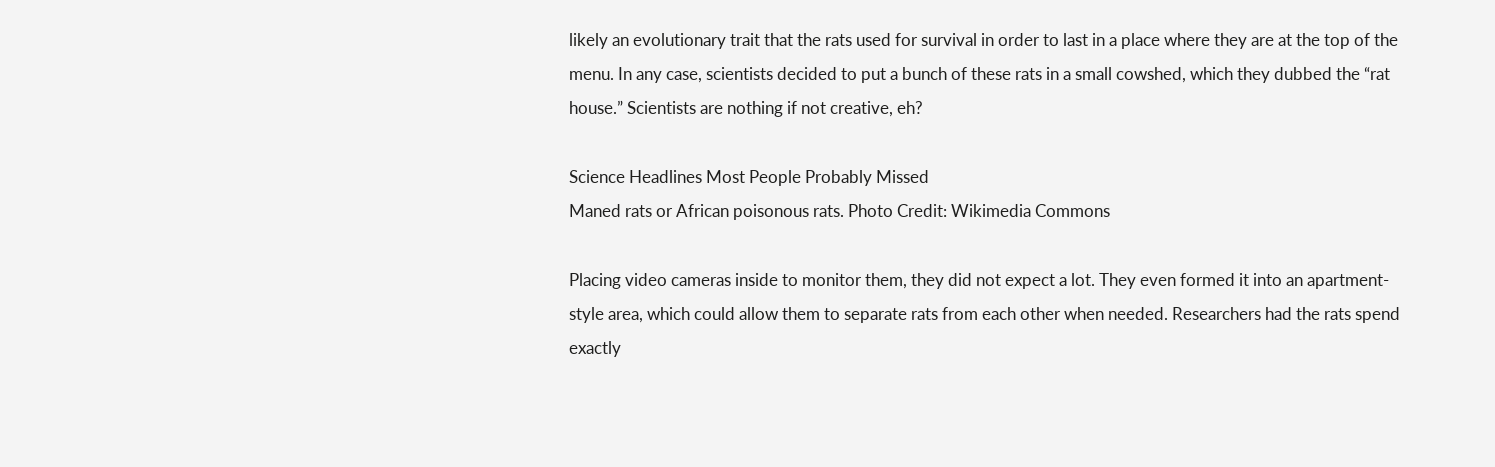likely an evolutionary trait that the rats used for survival in order to last in a place where they are at the top of the menu. In any case, scientists decided to put a bunch of these rats in a small cowshed, which they dubbed the “rat house.” Scientists are nothing if not creative, eh?

Science Headlines Most People Probably Missed
Maned rats or African poisonous rats. Photo Credit: Wikimedia Commons

Placing video cameras inside to monitor them, they did not expect a lot. They even formed it into an apartment-style area, which could allow them to separate rats from each other when needed. Researchers had the rats spend exactly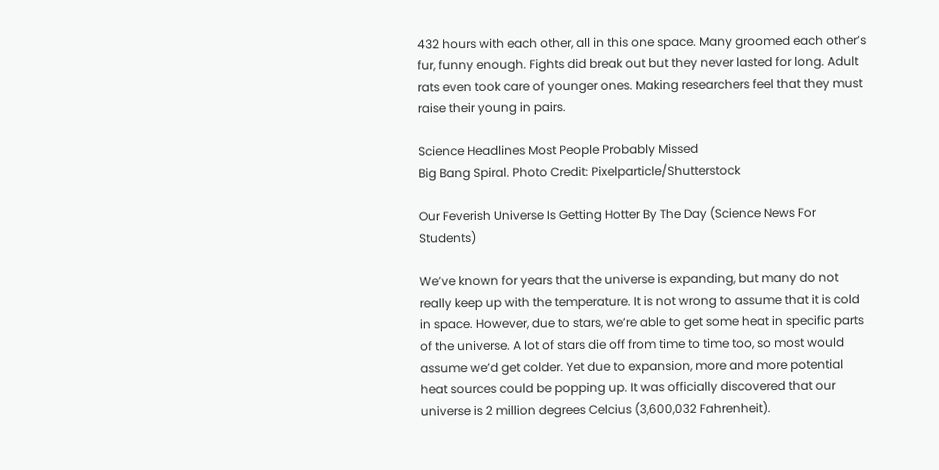432 hours with each other, all in this one space. Many groomed each other’s fur, funny enough. Fights did break out but they never lasted for long. Adult rats even took care of younger ones. Making researchers feel that they must raise their young in pairs.

Science Headlines Most People Probably Missed
Big Bang Spiral. Photo Credit: Pixelparticle/Shutterstock

Our Feverish Universe Is Getting Hotter By The Day (Science News For Students)

We’ve known for years that the universe is expanding, but many do not really keep up with the temperature. It is not wrong to assume that it is cold in space. However, due to stars, we’re able to get some heat in specific parts of the universe. A lot of stars die off from time to time too, so most would assume we’d get colder. Yet due to expansion, more and more potential heat sources could be popping up. It was officially discovered that our universe is 2 million degrees Celcius (3,600,032 Fahrenheit).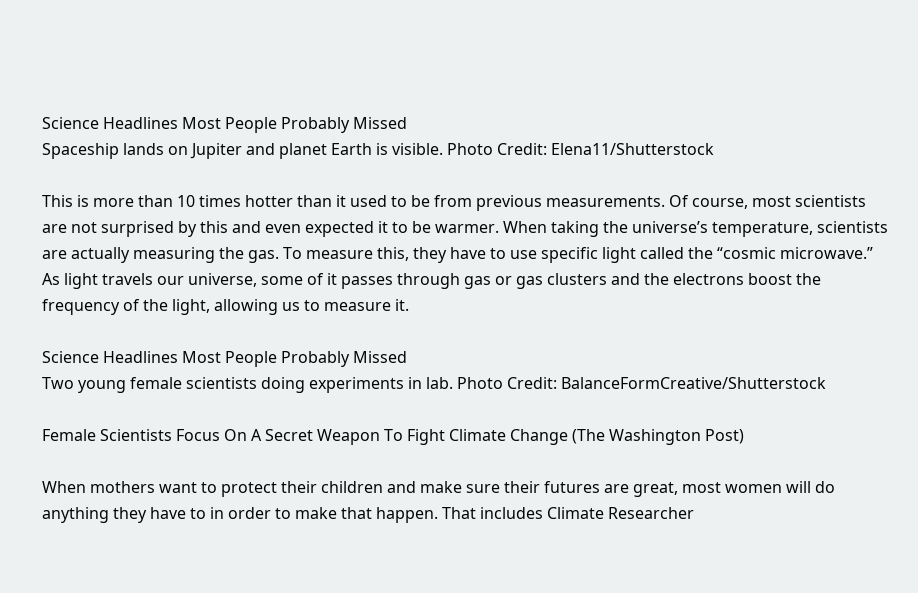Science Headlines Most People Probably Missed
Spaceship lands on Jupiter and planet Earth is visible. Photo Credit: Elena11/Shutterstock

This is more than 10 times hotter than it used to be from previous measurements. Of course, most scientists are not surprised by this and even expected it to be warmer. When taking the universe’s temperature, scientists are actually measuring the gas. To measure this, they have to use specific light called the “cosmic microwave.” As light travels our universe, some of it passes through gas or gas clusters and the electrons boost the frequency of the light, allowing us to measure it.

Science Headlines Most People Probably Missed
Two young female scientists doing experiments in lab. Photo Credit: BalanceFormCreative/Shutterstock

Female Scientists Focus On A Secret Weapon To Fight Climate Change (The Washington Post)

When mothers want to protect their children and make sure their futures are great, most women will do anything they have to in order to make that happen. That includes Climate Researcher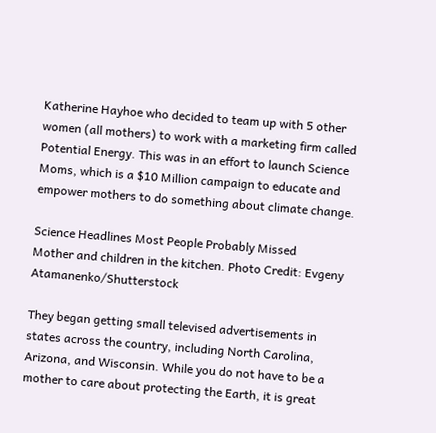Katherine Hayhoe who decided to team up with 5 other women (all mothers) to work with a marketing firm called Potential Energy. This was in an effort to launch Science Moms, which is a $10 Million campaign to educate and empower mothers to do something about climate change.

Science Headlines Most People Probably Missed
Mother and children in the kitchen. Photo Credit: Evgeny Atamanenko/Shutterstock

They began getting small televised advertisements in states across the country, including North Carolina, Arizona, and Wisconsin. While you do not have to be a mother to care about protecting the Earth, it is great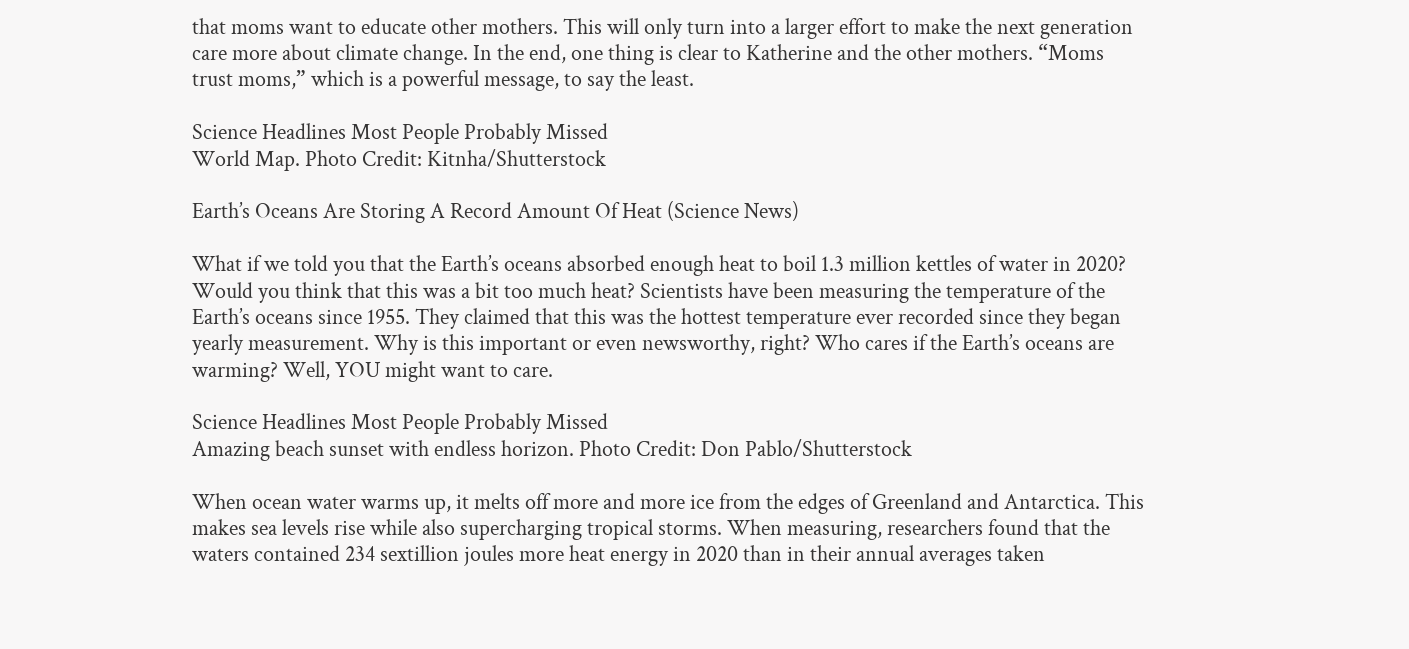that moms want to educate other mothers. This will only turn into a larger effort to make the next generation care more about climate change. In the end, one thing is clear to Katherine and the other mothers. “Moms trust moms,” which is a powerful message, to say the least.

Science Headlines Most People Probably Missed
World Map. Photo Credit: Kitnha/Shutterstock

Earth’s Oceans Are Storing A Record Amount Of Heat (Science News)

What if we told you that the Earth’s oceans absorbed enough heat to boil 1.3 million kettles of water in 2020? Would you think that this was a bit too much heat? Scientists have been measuring the temperature of the Earth’s oceans since 1955. They claimed that this was the hottest temperature ever recorded since they began yearly measurement. Why is this important or even newsworthy, right? Who cares if the Earth’s oceans are warming? Well, YOU might want to care.

Science Headlines Most People Probably Missed
Amazing beach sunset with endless horizon. Photo Credit: Don Pablo/Shutterstock

When ocean water warms up, it melts off more and more ice from the edges of Greenland and Antarctica. This makes sea levels rise while also supercharging tropical storms. When measuring, researchers found that the waters contained 234 sextillion joules more heat energy in 2020 than in their annual averages taken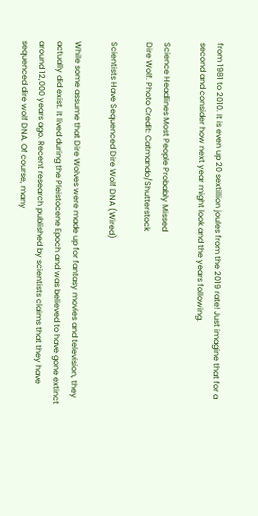from 1981 to 2010. It is even up 20 sextillion joules from the 2019 rate! Just imagine that for a second and consider how next year might look and the years following.

Science Headlines Most People Probably Missed
Dire Wolf. Photo Credit: Catmando/Shutterstock

Scientists Have Sequenced Dire Wolf DNA (Wired)

While some assume that Dire Wolves were made up for fantasy movies and television, they actually did exist. It lived during the Pleistocene Epoch and was believed to have gone extinct around 12,000 years ago. Recent research published by scientists claims that they have sequenced dire wolf DNA. Of course, many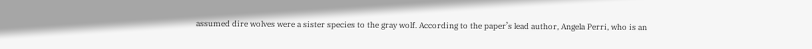assumed dire wolves were a sister species to the gray wolf. According to the paper’s lead author, Angela Perri, who is an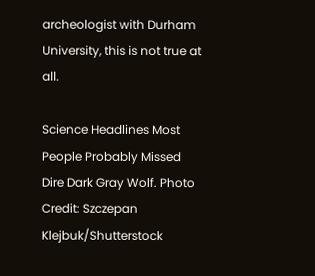archeologist with Durham University, this is not true at all.

Science Headlines Most People Probably Missed
Dire Dark Gray Wolf. Photo Credit: Szczepan Klejbuk/Shutterstock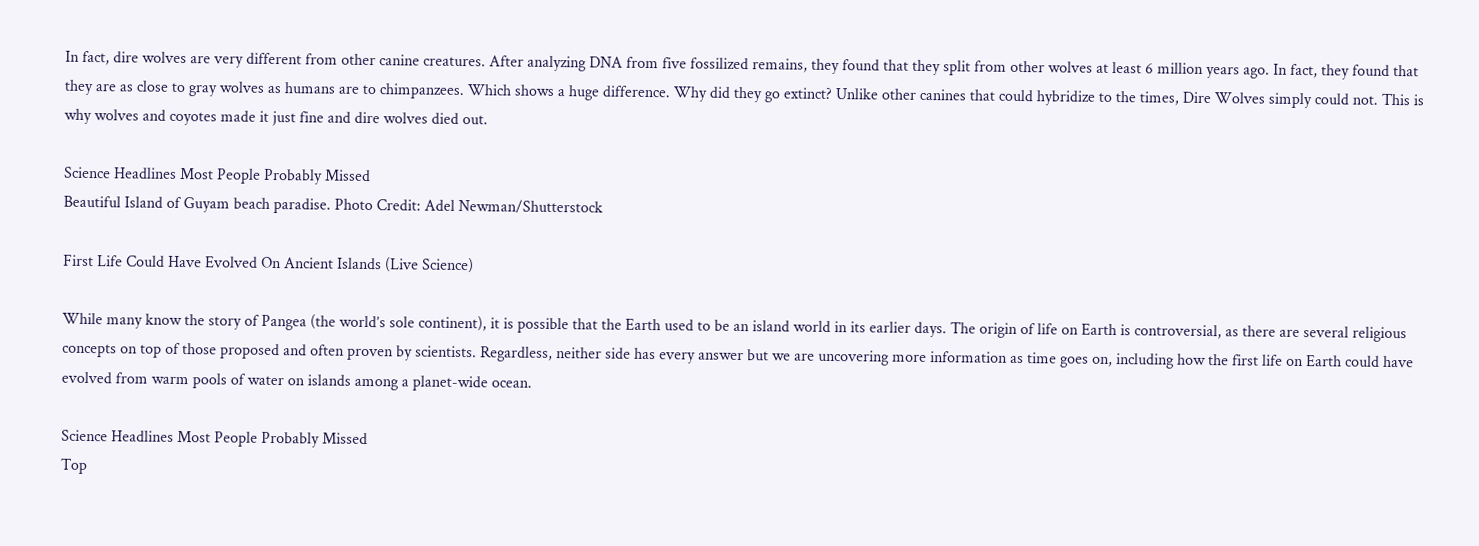In fact, dire wolves are very different from other canine creatures. After analyzing DNA from five fossilized remains, they found that they split from other wolves at least 6 million years ago. In fact, they found that they are as close to gray wolves as humans are to chimpanzees. Which shows a huge difference. Why did they go extinct? Unlike other canines that could hybridize to the times, Dire Wolves simply could not. This is why wolves and coyotes made it just fine and dire wolves died out.

Science Headlines Most People Probably Missed
Beautiful Island of Guyam beach paradise. Photo Credit: Adel Newman/Shutterstock

First Life Could Have Evolved On Ancient Islands (Live Science)

While many know the story of Pangea (the world’s sole continent), it is possible that the Earth used to be an island world in its earlier days. The origin of life on Earth is controversial, as there are several religious concepts on top of those proposed and often proven by scientists. Regardless, neither side has every answer but we are uncovering more information as time goes on, including how the first life on Earth could have evolved from warm pools of water on islands among a planet-wide ocean.

Science Headlines Most People Probably Missed
Top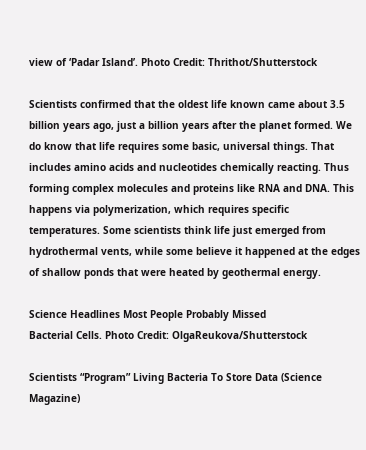view of ‘Padar Island’. Photo Credit: Thrithot/Shutterstock

Scientists confirmed that the oldest life known came about 3.5 billion years ago, just a billion years after the planet formed. We do know that life requires some basic, universal things. That includes amino acids and nucleotides chemically reacting. Thus forming complex molecules and proteins like RNA and DNA. This happens via polymerization, which requires specific temperatures. Some scientists think life just emerged from hydrothermal vents, while some believe it happened at the edges of shallow ponds that were heated by geothermal energy.

Science Headlines Most People Probably Missed
Bacterial Cells. Photo Credit: OlgaReukova/Shutterstock

Scientists “Program” Living Bacteria To Store Data (Science Magazine)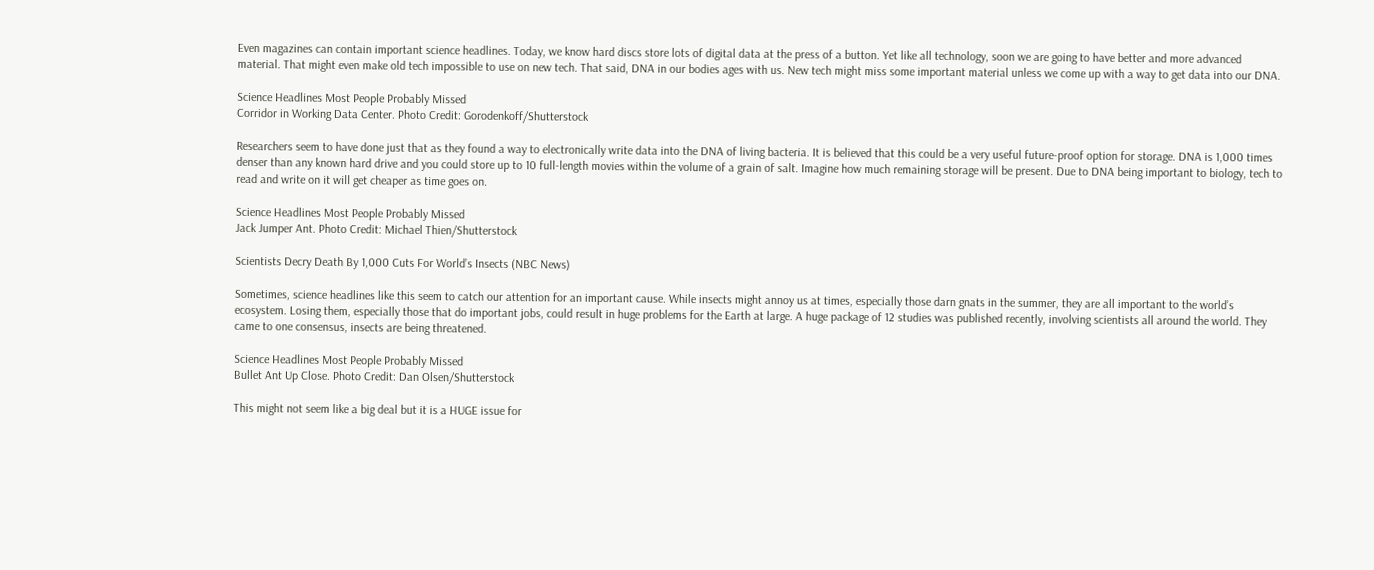Even magazines can contain important science headlines. Today, we know hard discs store lots of digital data at the press of a button. Yet like all technology, soon we are going to have better and more advanced material. That might even make old tech impossible to use on new tech. That said, DNA in our bodies ages with us. New tech might miss some important material unless we come up with a way to get data into our DNA.

Science Headlines Most People Probably Missed
Corridor in Working Data Center. Photo Credit: Gorodenkoff/Shutterstock

Researchers seem to have done just that as they found a way to electronically write data into the DNA of living bacteria. It is believed that this could be a very useful future-proof option for storage. DNA is 1,000 times denser than any known hard drive and you could store up to 10 full-length movies within the volume of a grain of salt. Imagine how much remaining storage will be present. Due to DNA being important to biology, tech to read and write on it will get cheaper as time goes on.

Science Headlines Most People Probably Missed
Jack Jumper Ant. Photo Credit: Michael Thien/Shutterstock

Scientists Decry Death By 1,000 Cuts For World’s Insects (NBC News)

Sometimes, science headlines like this seem to catch our attention for an important cause. While insects might annoy us at times, especially those darn gnats in the summer, they are all important to the world’s ecosystem. Losing them, especially those that do important jobs, could result in huge problems for the Earth at large. A huge package of 12 studies was published recently, involving scientists all around the world. They came to one consensus, insects are being threatened.

Science Headlines Most People Probably Missed
Bullet Ant Up Close. Photo Credit: Dan Olsen/Shutterstock

This might not seem like a big deal but it is a HUGE issue for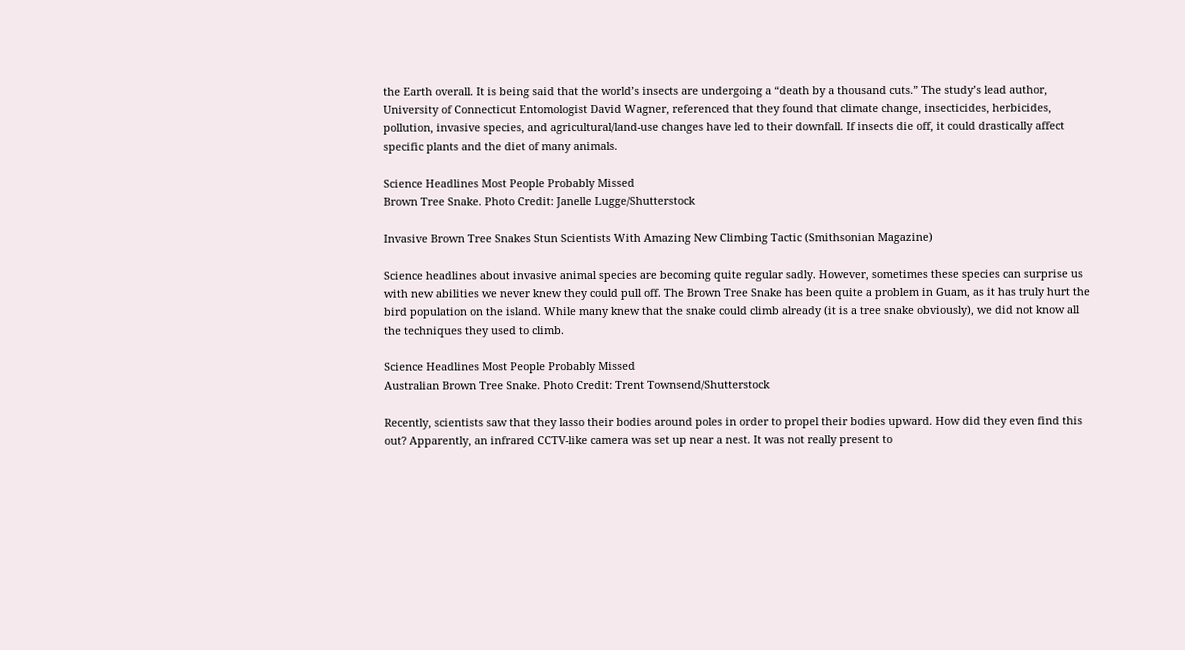the Earth overall. It is being said that the world’s insects are undergoing a “death by a thousand cuts.” The study’s lead author, University of Connecticut Entomologist David Wagner, referenced that they found that climate change, insecticides, herbicides, pollution, invasive species, and agricultural/land-use changes have led to their downfall. If insects die off, it could drastically affect specific plants and the diet of many animals.

Science Headlines Most People Probably Missed
Brown Tree Snake. Photo Credit: Janelle Lugge/Shutterstock

Invasive Brown Tree Snakes Stun Scientists With Amazing New Climbing Tactic (Smithsonian Magazine)

Science headlines about invasive animal species are becoming quite regular sadly. However, sometimes these species can surprise us with new abilities we never knew they could pull off. The Brown Tree Snake has been quite a problem in Guam, as it has truly hurt the bird population on the island. While many knew that the snake could climb already (it is a tree snake obviously), we did not know all the techniques they used to climb.

Science Headlines Most People Probably Missed
Australian Brown Tree Snake. Photo Credit: Trent Townsend/Shutterstock

Recently, scientists saw that they lasso their bodies around poles in order to propel their bodies upward. How did they even find this out? Apparently, an infrared CCTV-like camera was set up near a nest. It was not really present to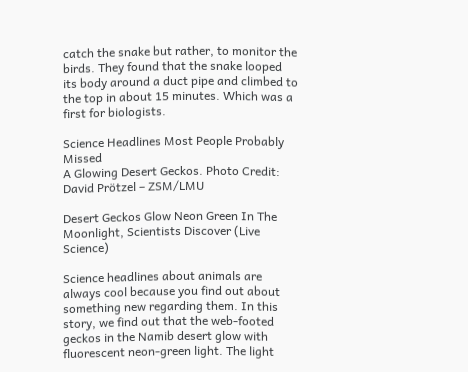catch the snake but rather, to monitor the birds. They found that the snake looped its body around a duct pipe and climbed to the top in about 15 minutes. Which was a first for biologists.

Science Headlines Most People Probably Missed
A Glowing Desert Geckos. Photo Credit: David Prötzel – ZSM/LMU

Desert Geckos Glow Neon Green In The Moonlight, Scientists Discover (Live Science)

Science headlines about animals are always cool because you find out about something new regarding them. In this story, we find out that the web-footed geckos in the Namib desert glow with fluorescent neon-green light. The light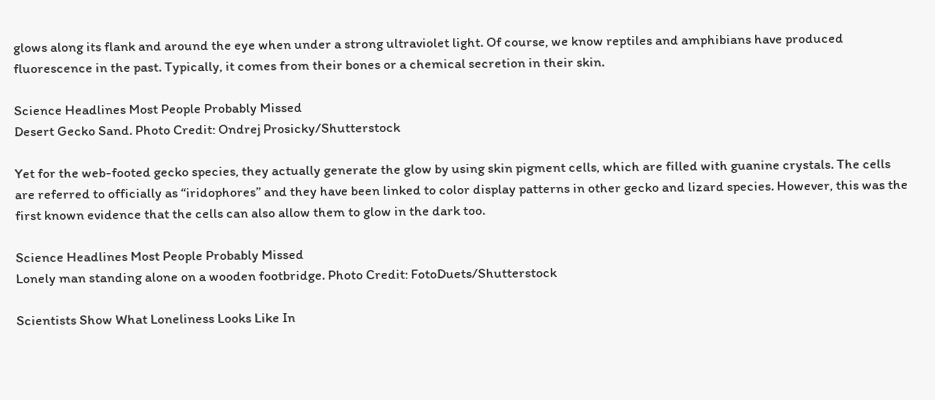glows along its flank and around the eye when under a strong ultraviolet light. Of course, we know reptiles and amphibians have produced fluorescence in the past. Typically, it comes from their bones or a chemical secretion in their skin.

Science Headlines Most People Probably Missed
Desert Gecko Sand. Photo Credit: Ondrej Prosicky/Shutterstock

Yet for the web-footed gecko species, they actually generate the glow by using skin pigment cells, which are filled with guanine crystals. The cells are referred to officially as “iridophores” and they have been linked to color display patterns in other gecko and lizard species. However, this was the first known evidence that the cells can also allow them to glow in the dark too.

Science Headlines Most People Probably Missed
Lonely man standing alone on a wooden footbridge. Photo Credit: FotoDuets/Shutterstock

Scientists Show What Loneliness Looks Like In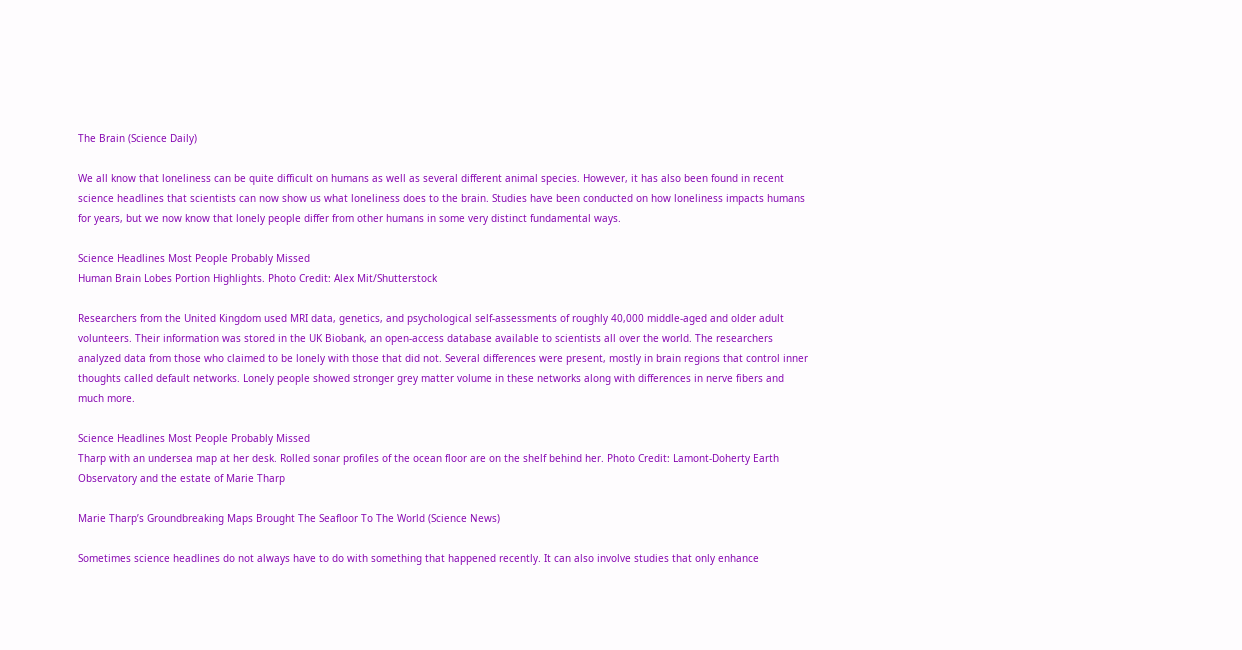The Brain (Science Daily)

We all know that loneliness can be quite difficult on humans as well as several different animal species. However, it has also been found in recent science headlines that scientists can now show us what loneliness does to the brain. Studies have been conducted on how loneliness impacts humans for years, but we now know that lonely people differ from other humans in some very distinct fundamental ways.

Science Headlines Most People Probably Missed
Human Brain Lobes Portion Highlights. Photo Credit: Alex Mit/Shutterstock

Researchers from the United Kingdom used MRI data, genetics, and psychological self-assessments of roughly 40,000 middle-aged and older adult volunteers. Their information was stored in the UK Biobank, an open-access database available to scientists all over the world. The researchers analyzed data from those who claimed to be lonely with those that did not. Several differences were present, mostly in brain regions that control inner thoughts called default networks. Lonely people showed stronger grey matter volume in these networks along with differences in nerve fibers and much more.

Science Headlines Most People Probably Missed
Tharp with an undersea map at her desk. Rolled sonar profiles of the ocean floor are on the shelf behind her. Photo Credit: Lamont-Doherty Earth Observatory and the estate of Marie Tharp

Marie Tharp’s Groundbreaking Maps Brought The Seafloor To The World (Science News)

Sometimes science headlines do not always have to do with something that happened recently. It can also involve studies that only enhance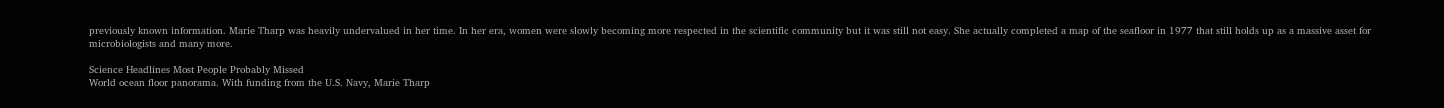previously known information. Marie Tharp was heavily undervalued in her time. In her era, women were slowly becoming more respected in the scientific community but it was still not easy. She actually completed a map of the seafloor in 1977 that still holds up as a massive asset for microbiologists and many more.

Science Headlines Most People Probably Missed
World ocean floor panorama. With funding from the U.S. Navy, Marie Tharp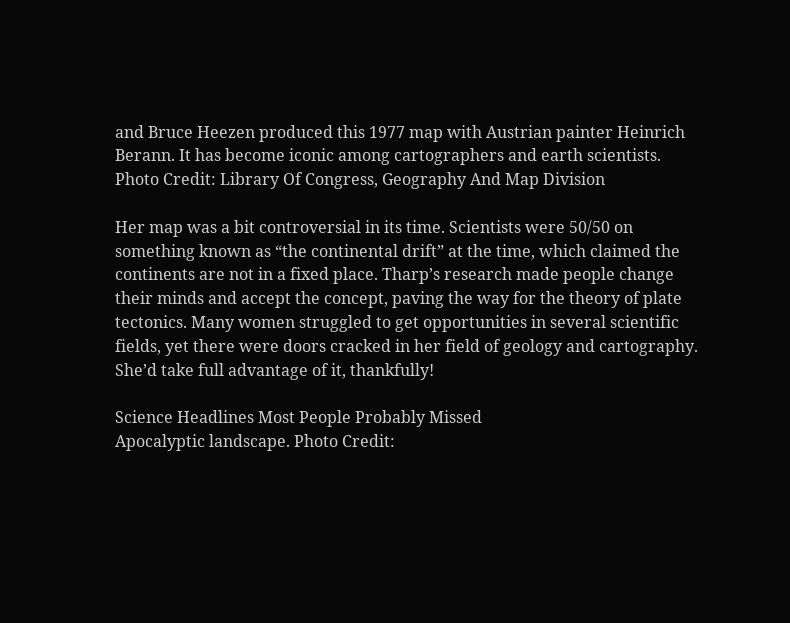and Bruce Heezen produced this 1977 map with Austrian painter Heinrich Berann. It has become iconic among cartographers and earth scientists. Photo Credit: Library Of Congress, Geography And Map Division

Her map was a bit controversial in its time. Scientists were 50/50 on something known as “the continental drift” at the time, which claimed the continents are not in a fixed place. Tharp’s research made people change their minds and accept the concept, paving the way for the theory of plate tectonics. Many women struggled to get opportunities in several scientific fields, yet there were doors cracked in her field of geology and cartography. She’d take full advantage of it, thankfully!

Science Headlines Most People Probably Missed
Apocalyptic landscape. Photo Credit: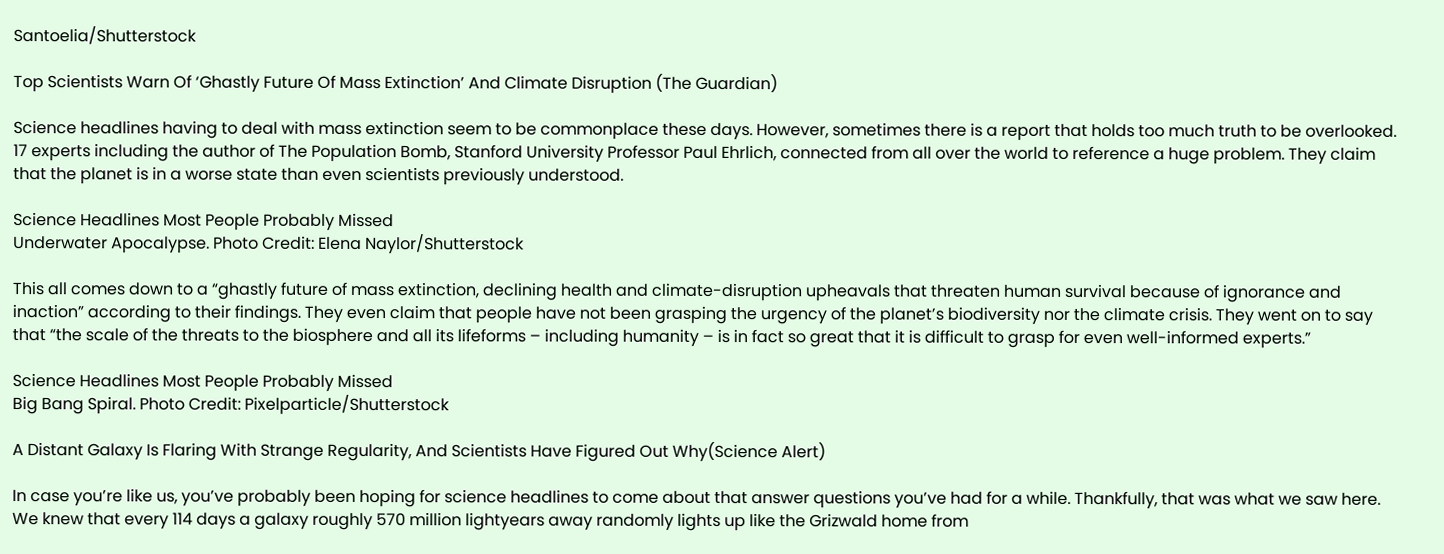Santoelia/Shutterstock

Top Scientists Warn Of ‘Ghastly Future Of Mass Extinction’ And Climate Disruption (The Guardian)

Science headlines having to deal with mass extinction seem to be commonplace these days. However, sometimes there is a report that holds too much truth to be overlooked. 17 experts including the author of The Population Bomb, Stanford University Professor Paul Ehrlich, connected from all over the world to reference a huge problem. They claim that the planet is in a worse state than even scientists previously understood.

Science Headlines Most People Probably Missed
Underwater Apocalypse. Photo Credit: Elena Naylor/Shutterstock

This all comes down to a “ghastly future of mass extinction, declining health and climate-disruption upheavals that threaten human survival because of ignorance and inaction” according to their findings. They even claim that people have not been grasping the urgency of the planet’s biodiversity nor the climate crisis. They went on to say that “the scale of the threats to the biosphere and all its lifeforms – including humanity – is in fact so great that it is difficult to grasp for even well-informed experts.”

Science Headlines Most People Probably Missed
Big Bang Spiral. Photo Credit: Pixelparticle/Shutterstock

A Distant Galaxy Is Flaring With Strange Regularity, And Scientists Have Figured Out Why(Science Alert)

In case you’re like us, you’ve probably been hoping for science headlines to come about that answer questions you’ve had for a while. Thankfully, that was what we saw here. We knew that every 114 days a galaxy roughly 570 million lightyears away randomly lights up like the Grizwald home from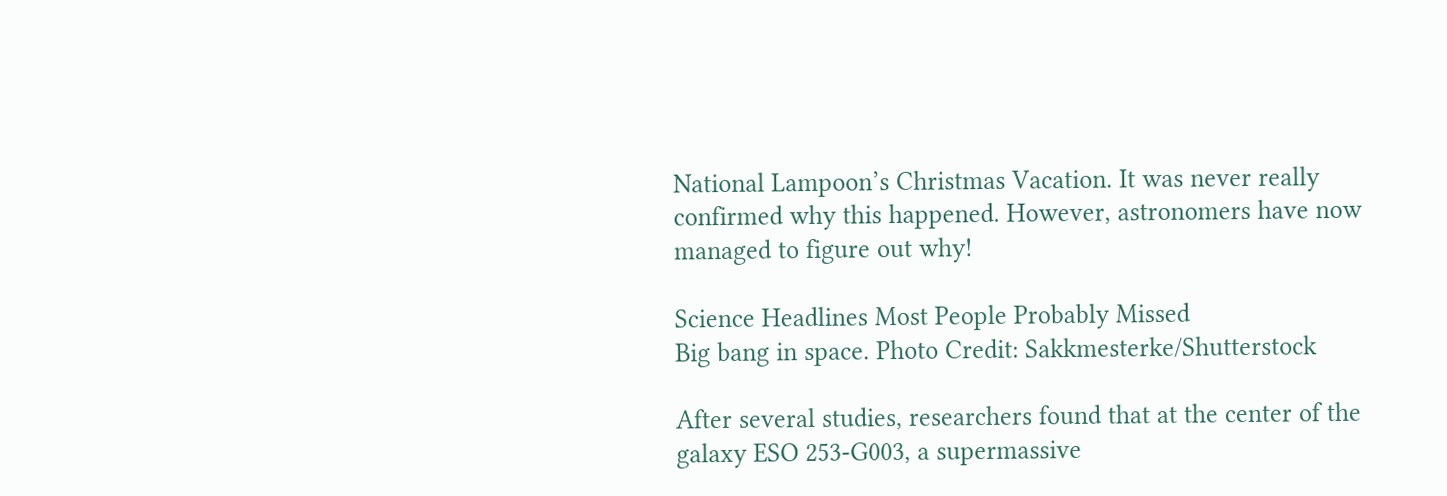National Lampoon’s Christmas Vacation. It was never really confirmed why this happened. However, astronomers have now managed to figure out why!

Science Headlines Most People Probably Missed
Big bang in space. Photo Credit: Sakkmesterke/Shutterstock

After several studies, researchers found that at the center of the galaxy ESO 253-G003, a supermassive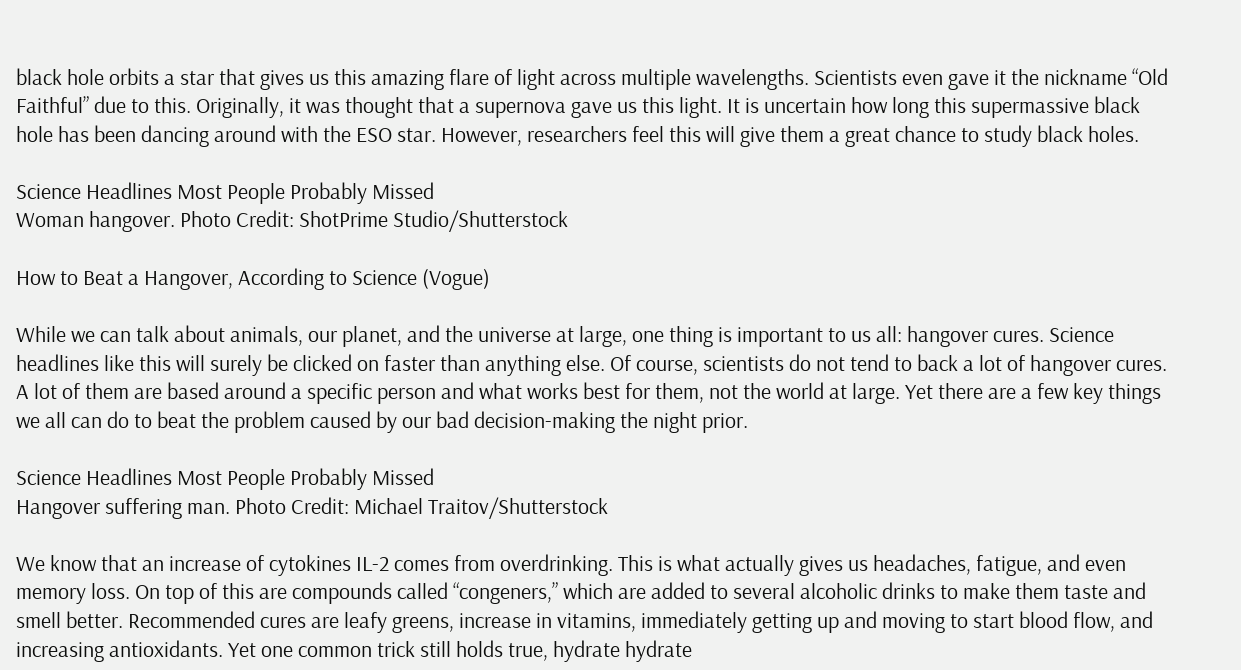black hole orbits a star that gives us this amazing flare of light across multiple wavelengths. Scientists even gave it the nickname “Old Faithful” due to this. Originally, it was thought that a supernova gave us this light. It is uncertain how long this supermassive black hole has been dancing around with the ESO star. However, researchers feel this will give them a great chance to study black holes.

Science Headlines Most People Probably Missed
Woman hangover. Photo Credit: ShotPrime Studio/Shutterstock

How to Beat a Hangover, According to Science (Vogue)

While we can talk about animals, our planet, and the universe at large, one thing is important to us all: hangover cures. Science headlines like this will surely be clicked on faster than anything else. Of course, scientists do not tend to back a lot of hangover cures. A lot of them are based around a specific person and what works best for them, not the world at large. Yet there are a few key things we all can do to beat the problem caused by our bad decision-making the night prior.

Science Headlines Most People Probably Missed
Hangover suffering man. Photo Credit: Michael Traitov/Shutterstock

We know that an increase of cytokines IL-2 comes from overdrinking. This is what actually gives us headaches, fatigue, and even memory loss. On top of this are compounds called “congeners,” which are added to several alcoholic drinks to make them taste and smell better. Recommended cures are leafy greens, increase in vitamins, immediately getting up and moving to start blood flow, and increasing antioxidants. Yet one common trick still holds true, hydrate hydrate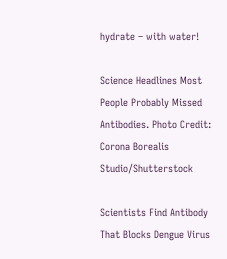hydrate – with water!

Science Headlines Most People Probably Missed
Antibodies. Photo Credit: Corona Borealis Studio/Shutterstock

Scientists Find Antibody That Blocks Dengue Virus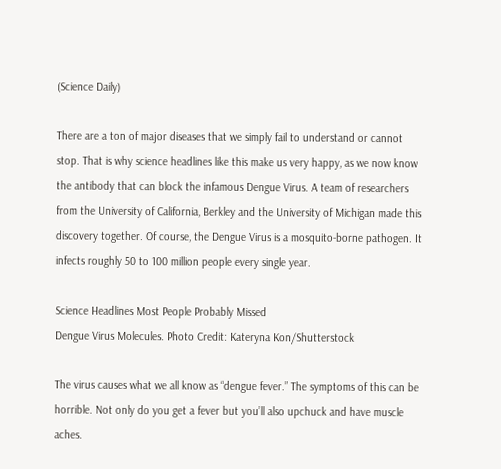(Science Daily)

There are a ton of major diseases that we simply fail to understand or cannot stop. That is why science headlines like this make us very happy, as we now know the antibody that can block the infamous Dengue Virus. A team of researchers from the University of California, Berkley and the University of Michigan made this discovery together. Of course, the Dengue Virus is a mosquito-borne pathogen. It infects roughly 50 to 100 million people every single year.

Science Headlines Most People Probably Missed
Dengue Virus Molecules. Photo Credit: Kateryna Kon/Shutterstock

The virus causes what we all know as “dengue fever.” The symptoms of this can be horrible. Not only do you get a fever but you’ll also upchuck and have muscle aches.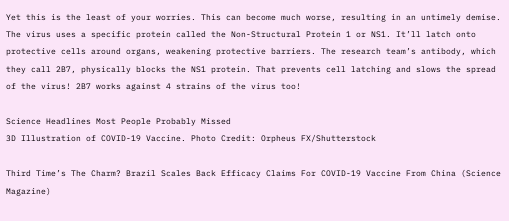Yet this is the least of your worries. This can become much worse, resulting in an untimely demise. The virus uses a specific protein called the Non-Structural Protein 1 or NS1. It’ll latch onto protective cells around organs, weakening protective barriers. The research team’s antibody, which they call 2B7, physically blocks the NS1 protein. That prevents cell latching and slows the spread of the virus! 2B7 works against 4 strains of the virus too!

Science Headlines Most People Probably Missed
3D Illustration of COVID-19 Vaccine. Photo Credit: Orpheus FX/Shutterstock

Third Time’s The Charm? Brazil Scales Back Efficacy Claims For COVID-19 Vaccine From China (Science Magazine)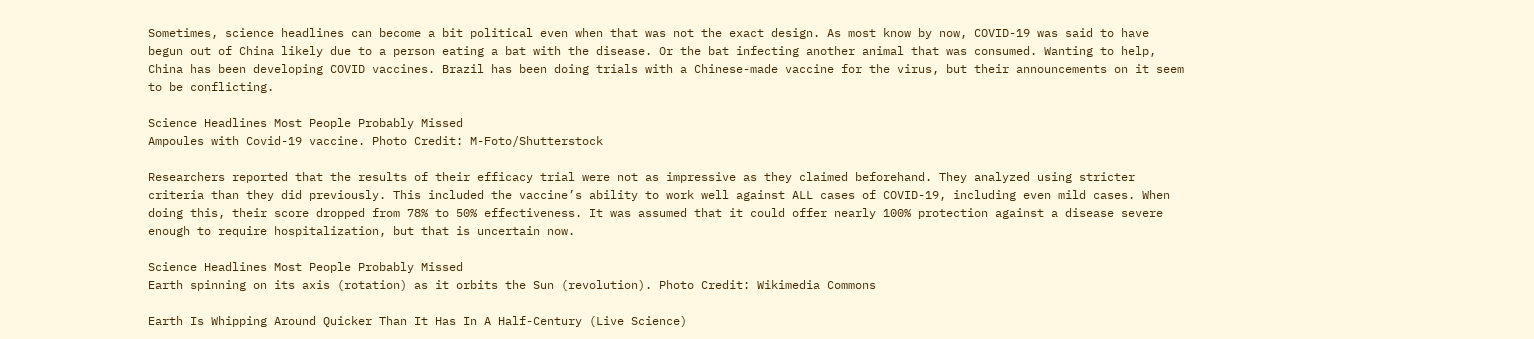Sometimes, science headlines can become a bit political even when that was not the exact design. As most know by now, COVID-19 was said to have begun out of China likely due to a person eating a bat with the disease. Or the bat infecting another animal that was consumed. Wanting to help, China has been developing COVID vaccines. Brazil has been doing trials with a Chinese-made vaccine for the virus, but their announcements on it seem to be conflicting.

Science Headlines Most People Probably Missed
Ampoules with Covid-19 vaccine. Photo Credit: M-Foto/Shutterstock

Researchers reported that the results of their efficacy trial were not as impressive as they claimed beforehand. They analyzed using stricter criteria than they did previously. This included the vaccine’s ability to work well against ALL cases of COVID-19, including even mild cases. When doing this, their score dropped from 78% to 50% effectiveness. It was assumed that it could offer nearly 100% protection against a disease severe enough to require hospitalization, but that is uncertain now.

Science Headlines Most People Probably Missed
Earth spinning on its axis (rotation) as it orbits the Sun (revolution). Photo Credit: Wikimedia Commons

Earth Is Whipping Around Quicker Than It Has In A Half-Century (Live Science)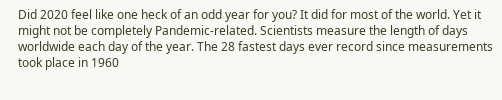Did 2020 feel like one heck of an odd year for you? It did for most of the world. Yet it might not be completely Pandemic-related. Scientists measure the length of days worldwide each day of the year. The 28 fastest days ever record since measurements took place in 1960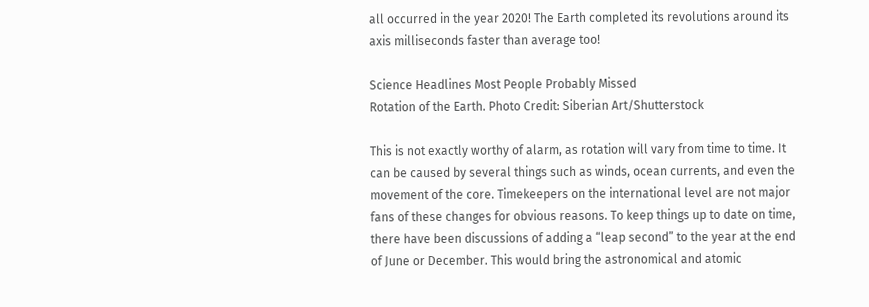all occurred in the year 2020! The Earth completed its revolutions around its axis milliseconds faster than average too!

Science Headlines Most People Probably Missed
Rotation of the Earth. Photo Credit: Siberian Art/Shutterstock

This is not exactly worthy of alarm, as rotation will vary from time to time. It can be caused by several things such as winds, ocean currents, and even the movement of the core. Timekeepers on the international level are not major fans of these changes for obvious reasons. To keep things up to date on time, there have been discussions of adding a “leap second” to the year at the end of June or December. This would bring the astronomical and atomic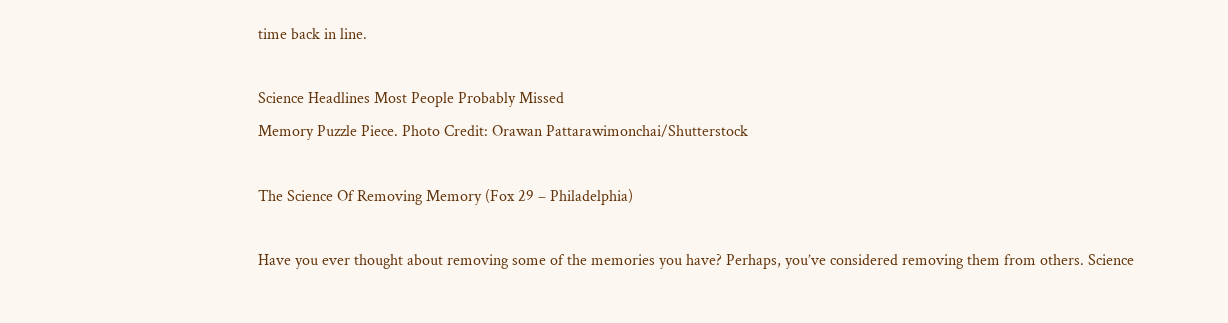time back in line.

Science Headlines Most People Probably Missed
Memory Puzzle Piece. Photo Credit: Orawan Pattarawimonchai/Shutterstock

The Science Of Removing Memory (Fox 29 – Philadelphia)

Have you ever thought about removing some of the memories you have? Perhaps, you’ve considered removing them from others. Science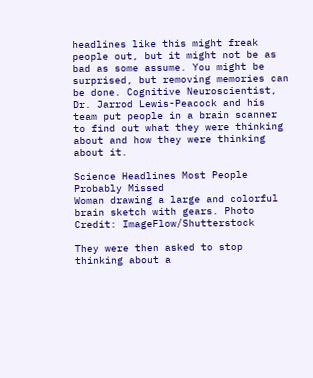headlines like this might freak people out, but it might not be as bad as some assume. You might be surprised, but removing memories can be done. Cognitive Neuroscientist, Dr. Jarrod Lewis-Peacock and his team put people in a brain scanner to find out what they were thinking about and how they were thinking about it.

Science Headlines Most People Probably Missed
Woman drawing a large and colorful brain sketch with gears. Photo Credit: ImageFlow/Shutterstock

They were then asked to stop thinking about a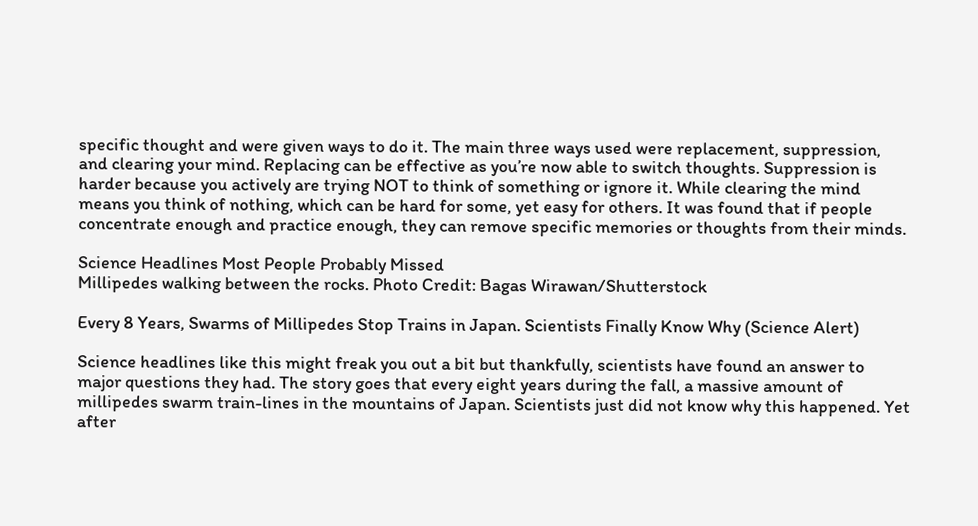specific thought and were given ways to do it. The main three ways used were replacement, suppression, and clearing your mind. Replacing can be effective as you’re now able to switch thoughts. Suppression is harder because you actively are trying NOT to think of something or ignore it. While clearing the mind means you think of nothing, which can be hard for some, yet easy for others. It was found that if people concentrate enough and practice enough, they can remove specific memories or thoughts from their minds.

Science Headlines Most People Probably Missed
Millipedes walking between the rocks. Photo Credit: Bagas Wirawan/Shutterstock

Every 8 Years, Swarms of Millipedes Stop Trains in Japan. Scientists Finally Know Why (Science Alert)

Science headlines like this might freak you out a bit but thankfully, scientists have found an answer to major questions they had. The story goes that every eight years during the fall, a massive amount of millipedes swarm train-lines in the mountains of Japan. Scientists just did not know why this happened. Yet after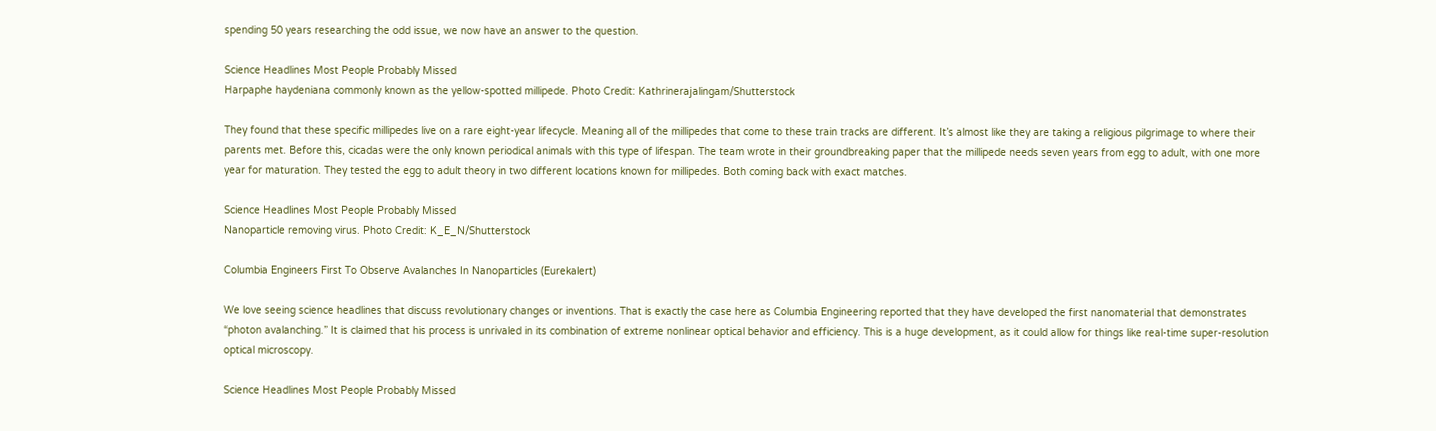spending 50 years researching the odd issue, we now have an answer to the question.

Science Headlines Most People Probably Missed
Harpaphe haydeniana commonly known as the yellow-spotted millipede. Photo Credit: Kathrinerajalingam/Shutterstock

They found that these specific millipedes live on a rare eight-year lifecycle. Meaning all of the millipedes that come to these train tracks are different. It’s almost like they are taking a religious pilgrimage to where their parents met. Before this, cicadas were the only known periodical animals with this type of lifespan. The team wrote in their groundbreaking paper that the millipede needs seven years from egg to adult, with one more year for maturation. They tested the egg to adult theory in two different locations known for millipedes. Both coming back with exact matches.

Science Headlines Most People Probably Missed
Nanoparticle removing virus. Photo Credit: K_E_N/Shutterstock

Columbia Engineers First To Observe Avalanches In Nanoparticles (Eurekalert)

We love seeing science headlines that discuss revolutionary changes or inventions. That is exactly the case here as Columbia Engineering reported that they have developed the first nanomaterial that demonstrates “photon avalanching.” It is claimed that his process is unrivaled in its combination of extreme nonlinear optical behavior and efficiency. This is a huge development, as it could allow for things like real-time super-resolution optical microscopy.

Science Headlines Most People Probably Missed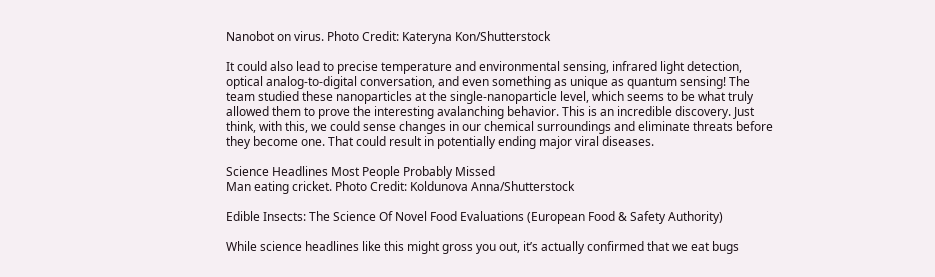Nanobot on virus. Photo Credit: Kateryna Kon/Shutterstock

It could also lead to precise temperature and environmental sensing, infrared light detection, optical analog-to-digital conversation, and even something as unique as quantum sensing! The team studied these nanoparticles at the single-nanoparticle level, which seems to be what truly allowed them to prove the interesting avalanching behavior. This is an incredible discovery. Just think, with this, we could sense changes in our chemical surroundings and eliminate threats before they become one. That could result in potentially ending major viral diseases.

Science Headlines Most People Probably Missed
Man eating cricket. Photo Credit: Koldunova Anna/Shutterstock

Edible Insects: The Science Of Novel Food Evaluations (European Food & Safety Authority)

While science headlines like this might gross you out, it’s actually confirmed that we eat bugs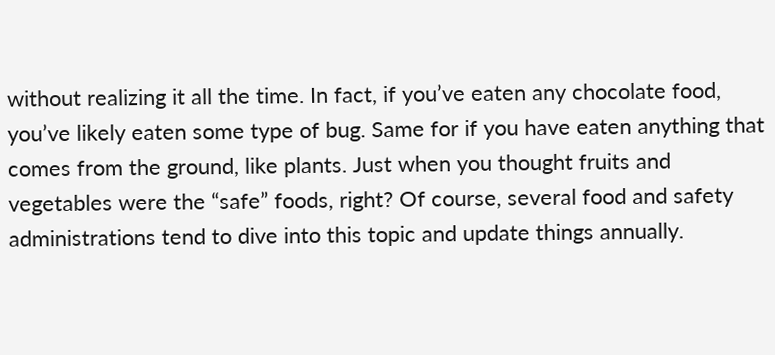without realizing it all the time. In fact, if you’ve eaten any chocolate food, you’ve likely eaten some type of bug. Same for if you have eaten anything that comes from the ground, like plants. Just when you thought fruits and vegetables were the “safe” foods, right? Of course, several food and safety administrations tend to dive into this topic and update things annually.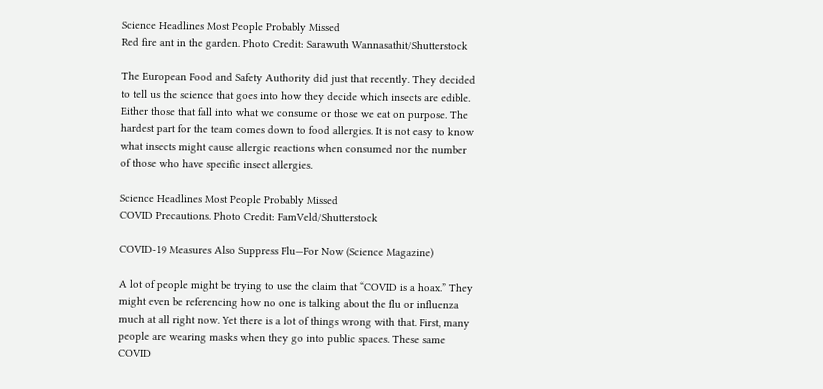Science Headlines Most People Probably Missed
Red fire ant in the garden. Photo Credit: Sarawuth Wannasathit/Shutterstock

The European Food and Safety Authority did just that recently. They decided to tell us the science that goes into how they decide which insects are edible. Either those that fall into what we consume or those we eat on purpose. The hardest part for the team comes down to food allergies. It is not easy to know what insects might cause allergic reactions when consumed nor the number of those who have specific insect allergies.

Science Headlines Most People Probably Missed
COVID Precautions. Photo Credit: FamVeld/Shutterstock

COVID-19 Measures Also Suppress Flu—For Now (Science Magazine)

A lot of people might be trying to use the claim that “COVID is a hoax.” They might even be referencing how no one is talking about the flu or influenza much at all right now. Yet there is a lot of things wrong with that. First, many people are wearing masks when they go into public spaces. These same COVID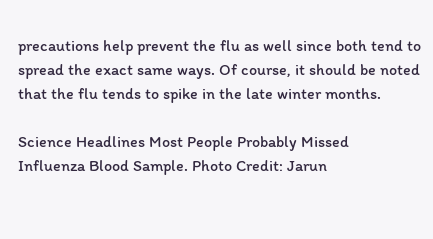precautions help prevent the flu as well since both tend to spread the exact same ways. Of course, it should be noted that the flu tends to spike in the late winter months.

Science Headlines Most People Probably Missed
Influenza Blood Sample. Photo Credit: Jarun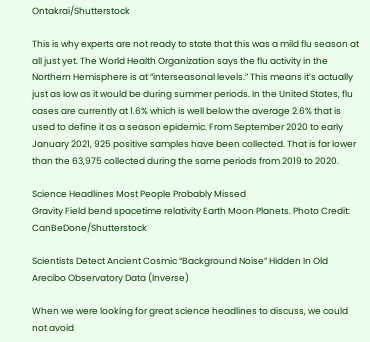Ontakrai/Shutterstock

This is why experts are not ready to state that this was a mild flu season at all just yet. The World Health Organization says the flu activity in the Northern Hemisphere is at “interseasonal levels.” This means it’s actually just as low as it would be during summer periods. In the United States, flu cases are currently at 1.6% which is well below the average 2.6% that is used to define it as a season epidemic. From September 2020 to early January 2021, 925 positive samples have been collected. That is far lower than the 63,975 collected during the same periods from 2019 to 2020.

Science Headlines Most People Probably Missed
Gravity Field bend spacetime relativity Earth Moon Planets. Photo Credit: CanBeDone/Shutterstock

Scientists Detect Ancient Cosmic “Background Noise” Hidden In Old Arecibo Observatory Data (Inverse)

When we were looking for great science headlines to discuss, we could not avoid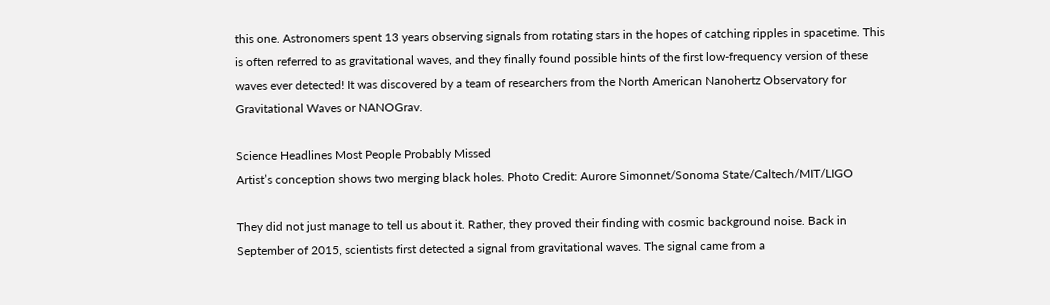this one. Astronomers spent 13 years observing signals from rotating stars in the hopes of catching ripples in spacetime. This is often referred to as gravitational waves, and they finally found possible hints of the first low-frequency version of these waves ever detected! It was discovered by a team of researchers from the North American Nanohertz Observatory for Gravitational Waves or NANOGrav.

Science Headlines Most People Probably Missed
Artist’s conception shows two merging black holes. Photo Credit: Aurore Simonnet/Sonoma State/Caltech/MIT/LIGO

They did not just manage to tell us about it. Rather, they proved their finding with cosmic background noise. Back in September of 2015, scientists first detected a signal from gravitational waves. The signal came from a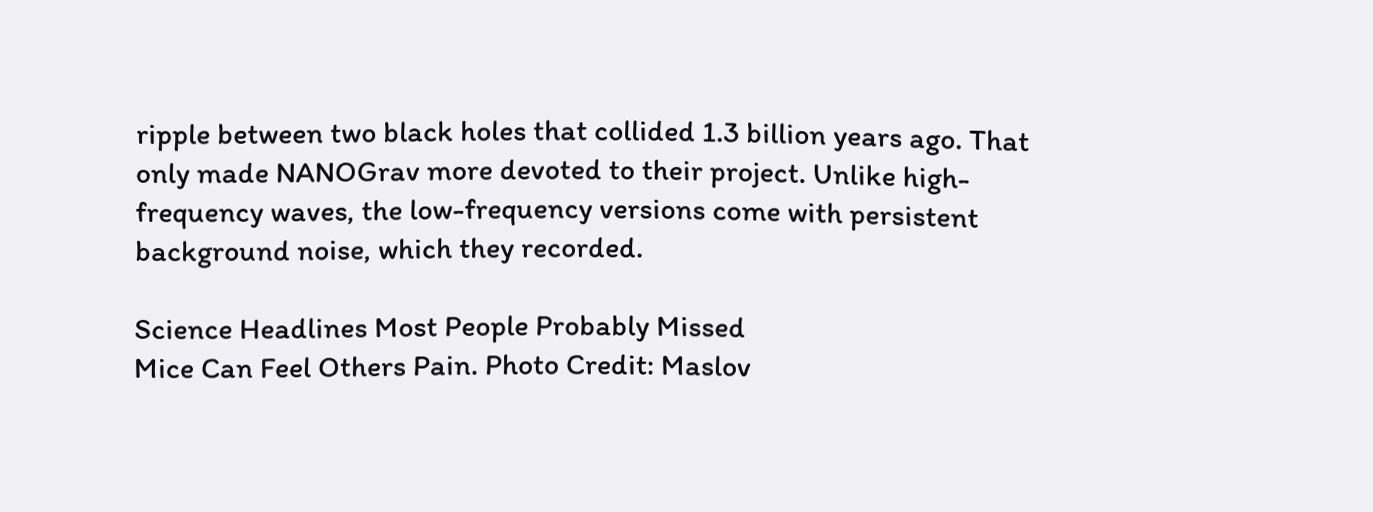ripple between two black holes that collided 1.3 billion years ago. That only made NANOGrav more devoted to their project. Unlike high-frequency waves, the low-frequency versions come with persistent background noise, which they recorded.

Science Headlines Most People Probably Missed
Mice Can Feel Others Pain. Photo Credit: Maslov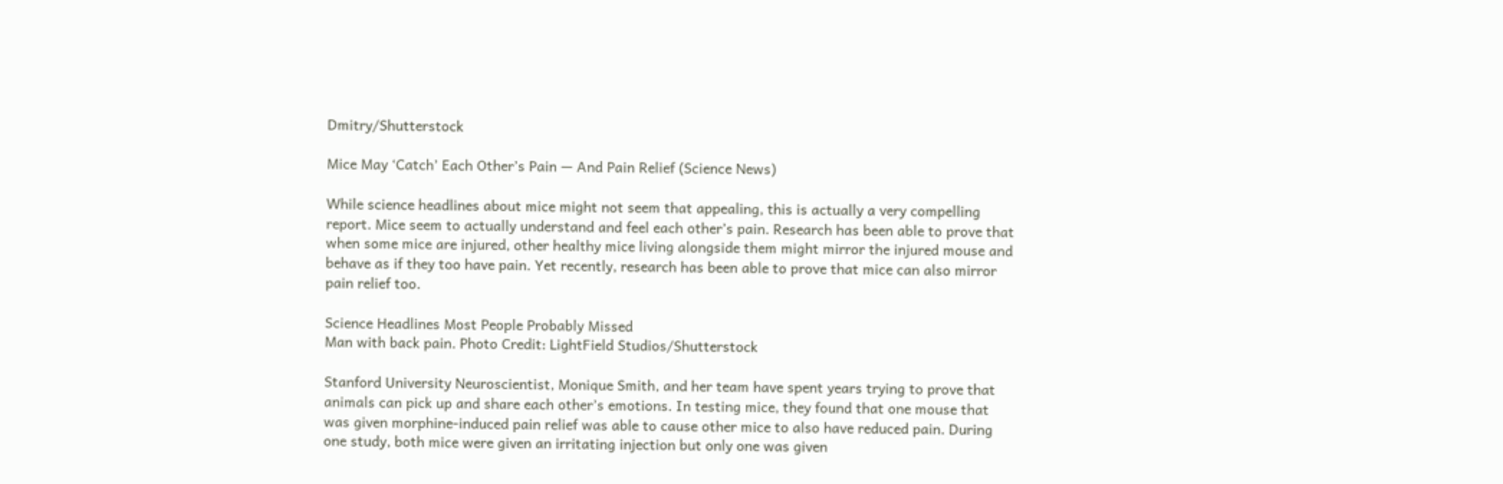Dmitry/Shutterstock

Mice May ‘Catch’ Each Other’s Pain — And Pain Relief (Science News)

While science headlines about mice might not seem that appealing, this is actually a very compelling report. Mice seem to actually understand and feel each other’s pain. Research has been able to prove that when some mice are injured, other healthy mice living alongside them might mirror the injured mouse and behave as if they too have pain. Yet recently, research has been able to prove that mice can also mirror pain relief too.

Science Headlines Most People Probably Missed
Man with back pain. Photo Credit: LightField Studios/Shutterstock

Stanford University Neuroscientist, Monique Smith, and her team have spent years trying to prove that animals can pick up and share each other’s emotions. In testing mice, they found that one mouse that was given morphine-induced pain relief was able to cause other mice to also have reduced pain. During one study, both mice were given an irritating injection but only one was given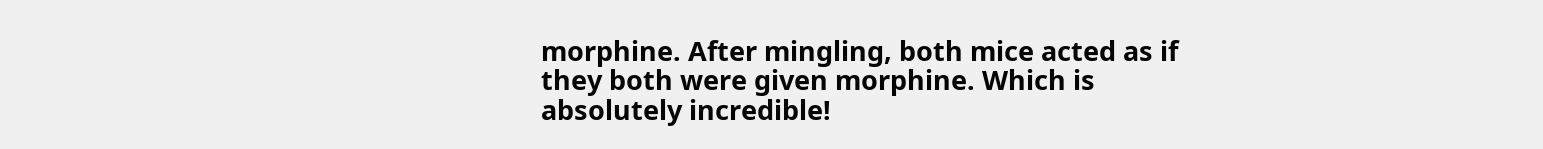morphine. After mingling, both mice acted as if they both were given morphine. Which is absolutely incredible!